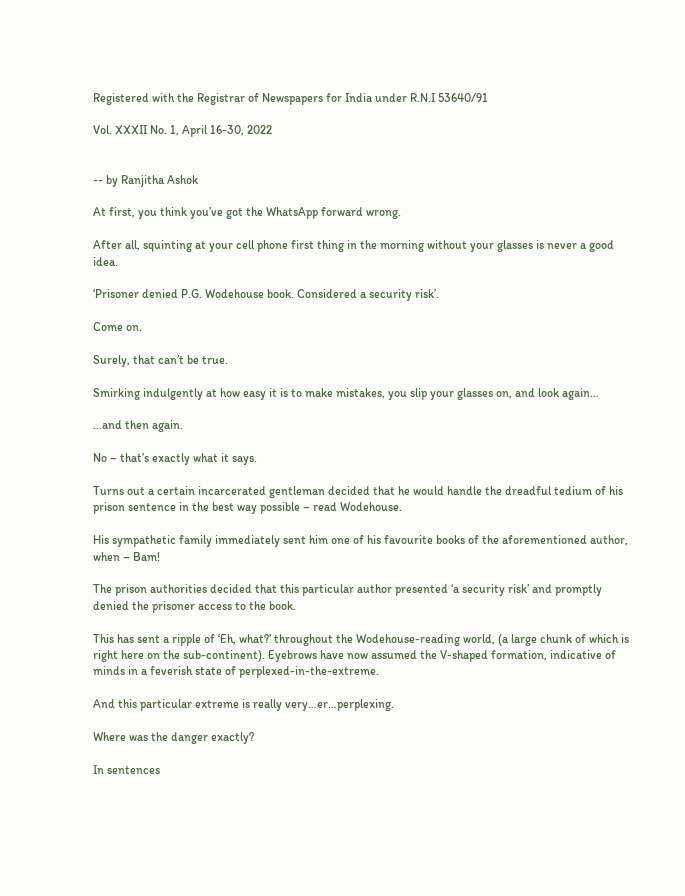Registered with the Registrar of Newspapers for India under R.N.I 53640/91

Vol. XXXII No. 1, April 16-30, 2022


-- by Ranjitha Ashok

At first, you think you’ve got the WhatsApp forward wrong.

After all, squinting at your cell phone first thing in the morning without your glasses is never a good idea.

‘Prisoner denied P.G. Wodehouse book. Considered a security risk’.

Come on.

Surely, that can’t be true.

Smirking indulgently at how easy it is to make mistakes, you slip your glasses on, and look again…

…and then again.

No – that’s exactly what it says.

Turns out a certain incarcerated gentleman decided that he would handle the dreadful tedium of his prison sentence in the best way possible – read Wodehouse.

His sympathetic family immediately sent him one of his favourite books of the aforementioned author, when – Bam!

The prison authorities decided that this particular author presented ‘a security risk’ and promptly denied the prisoner access to the book.

This has sent a ripple of ‘Eh, what?’ throughout the Wodehouse-reading world, (a large chunk of which is right here on the sub-continent). Eyebrows have now assumed the V-shaped formation, indicative of minds in a feverish state of perplexed-in-the-extreme.

And this particular extreme is really very…er…perplexing.

Where was the danger exactly?

In sentences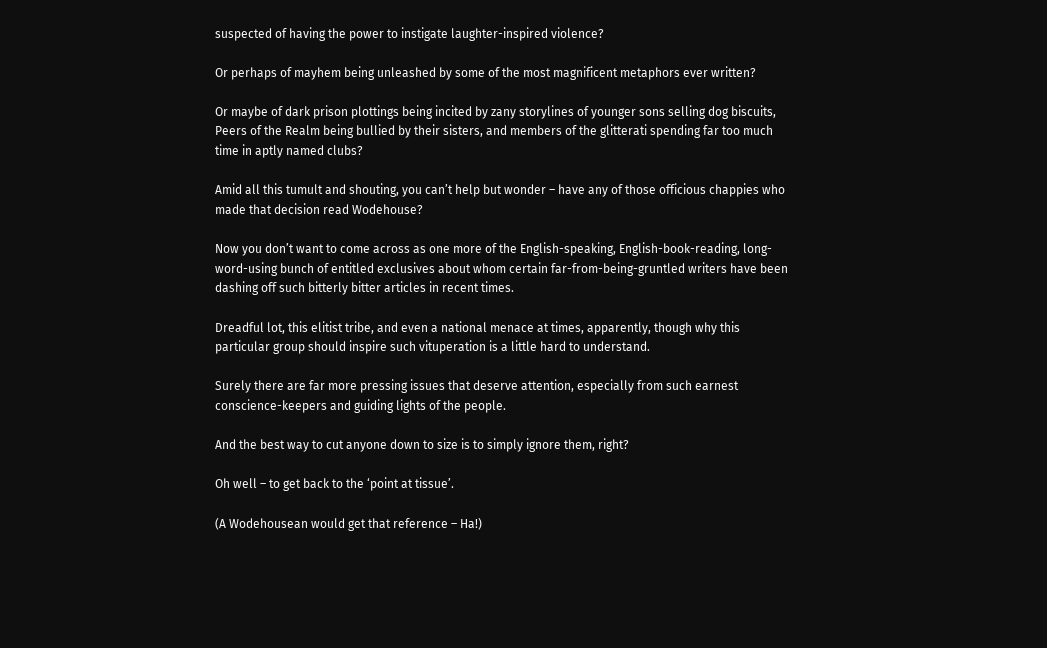suspected of having the power to instigate laughter-inspired violence?

Or perhaps of mayhem being unleashed by some of the most magnificent metaphors ever written?

Or maybe of dark prison plottings being incited by zany storylines of younger sons selling dog biscuits, Peers of the Realm being bullied by their sisters, and members of the glitterati spending far too much time in aptly named clubs?

Amid all this tumult and shouting, you can’t help but wonder – have any of those officious chappies who made that decision read Wodehouse?

Now you don’t want to come across as one more of the English-speaking, English-book-reading, long-word-using bunch of entitled exclusives about whom certain far-from-being-gruntled writers have been dashing off such bitterly bitter articles in recent times.

Dreadful lot, this elitist tribe, and even a national menace at times, apparently, though why this particular group should inspire such vituperation is a little hard to understand.

Surely there are far more pressing issues that deserve attention, especially from such earnest conscience-keepers and guiding lights of the people.

And the best way to cut anyone down to size is to simply ignore them, right?

Oh well – to get back to the ‘point at tissue’.

(A Wodehousean would get that reference – Ha!)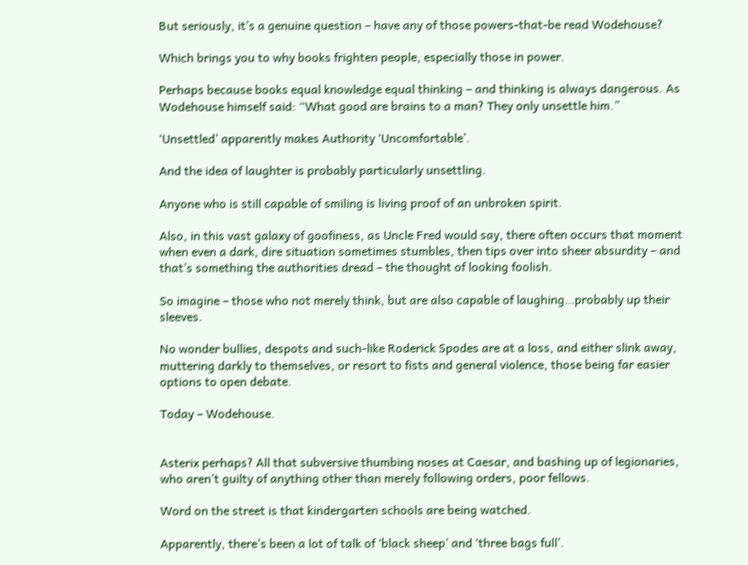But seriously, it’s a genuine question – have any of those powers-that-be read Wodehouse?

Which brings you to why books frighten people, especially those in power.

Perhaps because books equal knowledge equal thinking – and thinking is always dangerous. As Wodehouse himself said: “What good are brains to a man? They only unsettle him.”

‘Unsettled’ apparently makes Authority ‘Uncomfortable’.

And the idea of laughter is probably particularly unsettling.

Anyone who is still capable of smiling is living proof of an unbroken spirit.

Also, in this vast galaxy of goofiness, as Uncle Fred would say, there often occurs that moment when even a dark, dire situation sometimes stumbles, then tips over into sheer absurdity – and that’s something the authorities dread – the thought of looking foolish.

So imagine – those who not merely think, but are also capable of laughing…probably up their sleeves.

No wonder bullies, despots and such-like Roderick Spodes are at a loss, and either slink away, muttering darkly to themselves, or resort to fists and general violence, those being far easier options to open debate.

Today – Wodehouse.


Asterix perhaps? All that subversive thumbing noses at Caesar, and bashing up of legionaries, who aren’t guilty of anything other than merely following orders, poor fellows.

Word on the street is that kindergarten schools are being watched.

Apparently, there’s been a lot of talk of ‘black sheep’ and ‘three bags full’.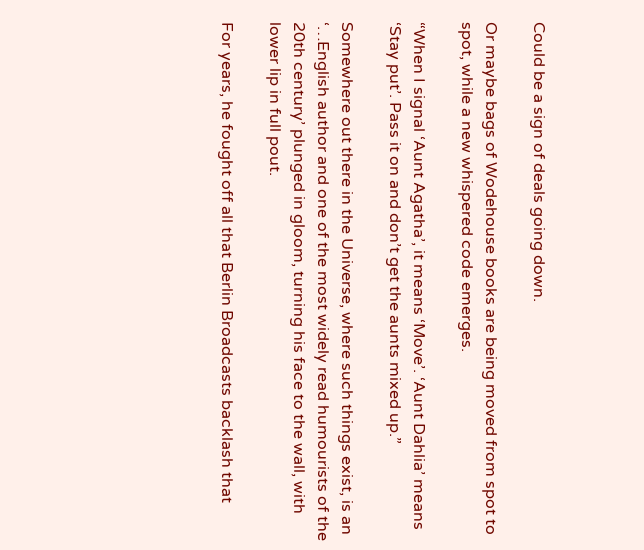Could be a sign of deals going down.

Or maybe bags of Wodehouse books are being moved from spot to spot, while a new whispered code emerges.

“When I signal ‘Aunt Agatha’, it means ‘Move’. ‘Aunt Dahlia’ means ‘Stay put’. Pass it on and don’t get the aunts mixed up.”

Somewhere out there in the Universe, where such things exist, is an ‘…English author and one of the most widely read humourists of the 20th century’ plunged in gloom, turning his face to the wall, with lower lip in full pout.

For years, he fought off all that Berlin Broadcasts backlash that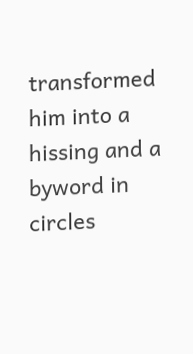transformed him into a hissing and a byword in circles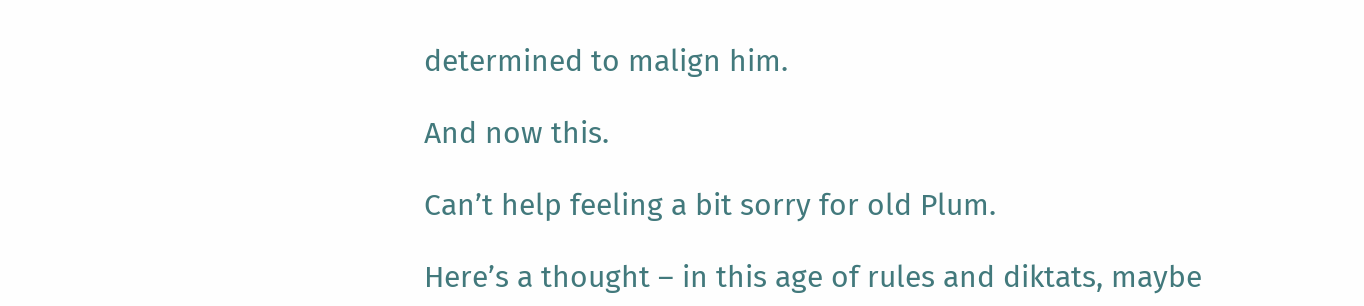determined to malign him.

And now this.

Can’t help feeling a bit sorry for old Plum.

Here’s a thought – in this age of rules and diktats, maybe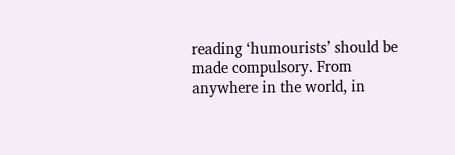reading ‘humourists’ should be made compulsory. From anywhere in the world, in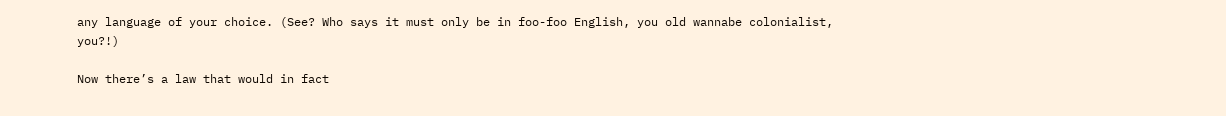any language of your choice. (See? Who says it must only be in foo-foo English, you old wannabe colonialist, you?!)

Now there’s a law that would in fact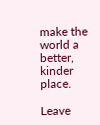make the world a better, kinder place.

Leave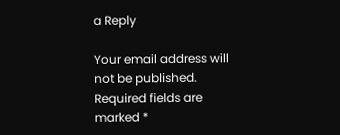a Reply

Your email address will not be published. Required fields are marked *